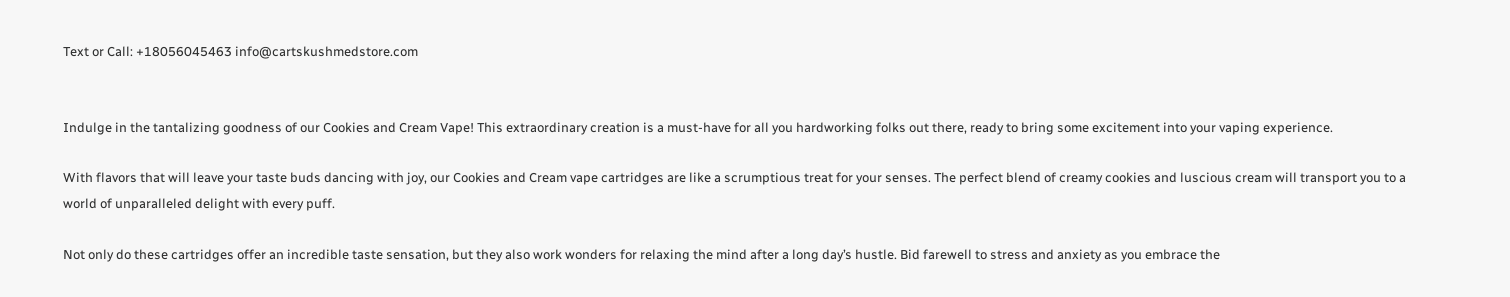Text or Call: +18056045463 info@cartskushmedstore.com


Indulge in the tantalizing goodness of our Cookies and Cream Vape! This extraordinary creation is a must-have for all you hardworking folks out there, ready to bring some excitement into your vaping experience.

With flavors that will leave your taste buds dancing with joy, our Cookies and Cream vape cartridges are like a scrumptious treat for your senses. The perfect blend of creamy cookies and luscious cream will transport you to a world of unparalleled delight with every puff.

Not only do these cartridges offer an incredible taste sensation, but they also work wonders for relaxing the mind after a long day’s hustle. Bid farewell to stress and anxiety as you embrace the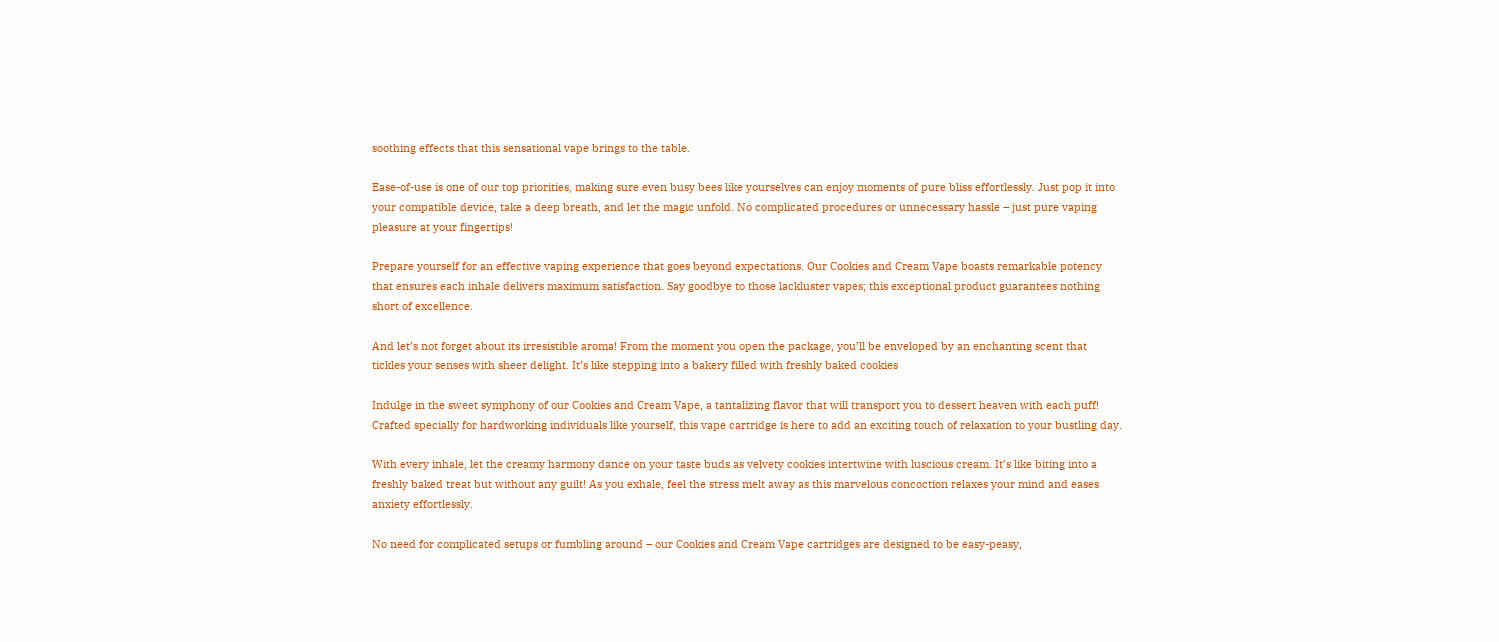soothing effects that this sensational vape brings to the table.

Ease-of-use is one of our top priorities, making sure even busy bees like yourselves can enjoy moments of pure bliss effortlessly. Just pop it into your compatible device, take a deep breath, and let the magic unfold. No complicated procedures or unnecessary hassle – just pure vaping pleasure at your fingertips!

Prepare yourself for an effective vaping experience that goes beyond expectations. Our Cookies and Cream Vape boasts remarkable potency that ensures each inhale delivers maximum satisfaction. Say goodbye to those lackluster vapes; this exceptional product guarantees nothing short of excellence.

And let’s not forget about its irresistible aroma! From the moment you open the package, you’ll be enveloped by an enchanting scent that tickles your senses with sheer delight. It’s like stepping into a bakery filled with freshly baked cookies

Indulge in the sweet symphony of our Cookies and Cream Vape, a tantalizing flavor that will transport you to dessert heaven with each puff! Crafted specially for hardworking individuals like yourself, this vape cartridge is here to add an exciting touch of relaxation to your bustling day.

With every inhale, let the creamy harmony dance on your taste buds as velvety cookies intertwine with luscious cream. It’s like biting into a freshly baked treat but without any guilt! As you exhale, feel the stress melt away as this marvelous concoction relaxes your mind and eases anxiety effortlessly.

No need for complicated setups or fumbling around – our Cookies and Cream Vape cartridges are designed to be easy-peasy,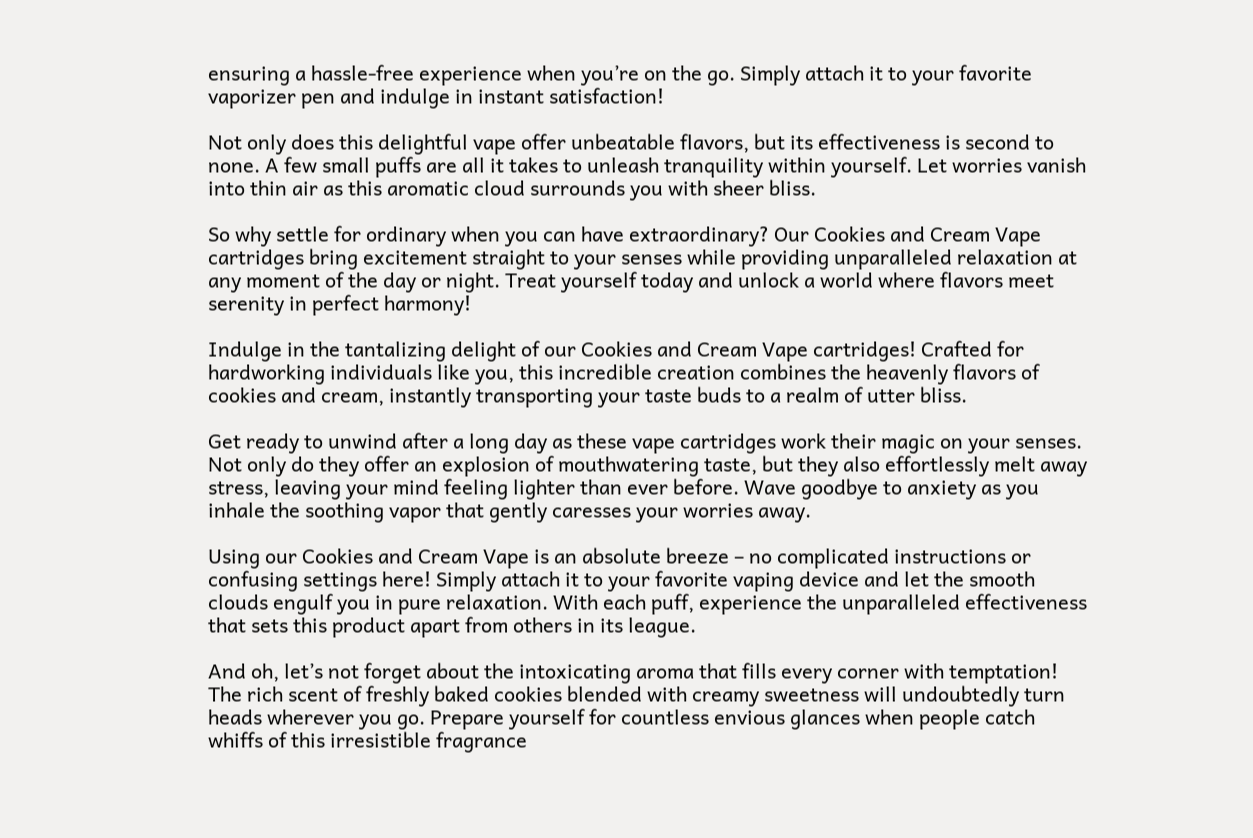ensuring a hassle-free experience when you’re on the go. Simply attach it to your favorite vaporizer pen and indulge in instant satisfaction!

Not only does this delightful vape offer unbeatable flavors, but its effectiveness is second to none. A few small puffs are all it takes to unleash tranquility within yourself. Let worries vanish into thin air as this aromatic cloud surrounds you with sheer bliss.

So why settle for ordinary when you can have extraordinary? Our Cookies and Cream Vape cartridges bring excitement straight to your senses while providing unparalleled relaxation at any moment of the day or night. Treat yourself today and unlock a world where flavors meet serenity in perfect harmony!

Indulge in the tantalizing delight of our Cookies and Cream Vape cartridges! Crafted for hardworking individuals like you, this incredible creation combines the heavenly flavors of cookies and cream, instantly transporting your taste buds to a realm of utter bliss.

Get ready to unwind after a long day as these vape cartridges work their magic on your senses. Not only do they offer an explosion of mouthwatering taste, but they also effortlessly melt away stress, leaving your mind feeling lighter than ever before. Wave goodbye to anxiety as you inhale the soothing vapor that gently caresses your worries away.

Using our Cookies and Cream Vape is an absolute breeze – no complicated instructions or confusing settings here! Simply attach it to your favorite vaping device and let the smooth clouds engulf you in pure relaxation. With each puff, experience the unparalleled effectiveness that sets this product apart from others in its league.

And oh, let’s not forget about the intoxicating aroma that fills every corner with temptation! The rich scent of freshly baked cookies blended with creamy sweetness will undoubtedly turn heads wherever you go. Prepare yourself for countless envious glances when people catch whiffs of this irresistible fragrance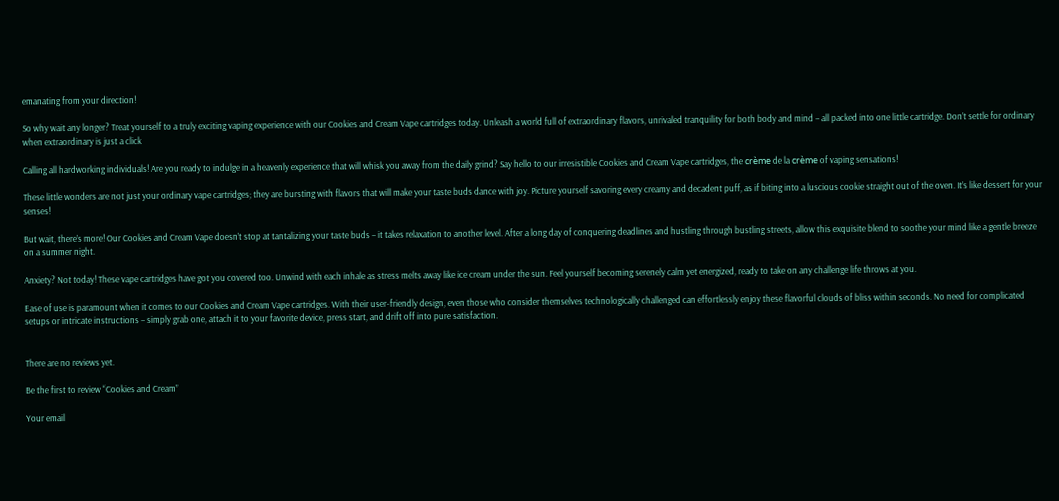emanating from your direction!

So why wait any longer? Treat yourself to a truly exciting vaping experience with our Cookies and Cream Vape cartridges today. Unleash a world full of extraordinary flavors, unrivaled tranquility for both body and mind – all packed into one little cartridge. Don’t settle for ordinary when extraordinary is just a click

Calling all hardworking individuals! Are you ready to indulge in a heavenly experience that will whisk you away from the daily grind? Say hello to our irresistible Cookies and Cream Vape cartridges, the crème de la crème of vaping sensations!

These little wonders are not just your ordinary vape cartridges; they are bursting with flavors that will make your taste buds dance with joy. Picture yourself savoring every creamy and decadent puff, as if biting into a luscious cookie straight out of the oven. It’s like dessert for your senses!

But wait, there’s more! Our Cookies and Cream Vape doesn’t stop at tantalizing your taste buds – it takes relaxation to another level. After a long day of conquering deadlines and hustling through bustling streets, allow this exquisite blend to soothe your mind like a gentle breeze on a summer night.

Anxiety? Not today! These vape cartridges have got you covered too. Unwind with each inhale as stress melts away like ice cream under the sun. Feel yourself becoming serenely calm yet energized, ready to take on any challenge life throws at you.

Ease of use is paramount when it comes to our Cookies and Cream Vape cartridges. With their user-friendly design, even those who consider themselves technologically challenged can effortlessly enjoy these flavorful clouds of bliss within seconds. No need for complicated setups or intricate instructions – simply grab one, attach it to your favorite device, press start, and drift off into pure satisfaction.


There are no reviews yet.

Be the first to review “Cookies and Cream”

Your email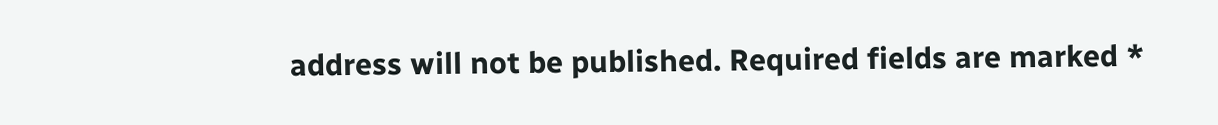address will not be published. Required fields are marked *